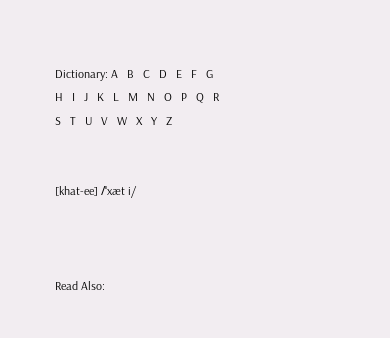Dictionary: A   B   C   D   E   F   G   H   I   J   K   L   M   N   O   P   Q   R   S   T   U   V   W   X   Y   Z


[khat-ee] /ˈxæt i/



Read Also: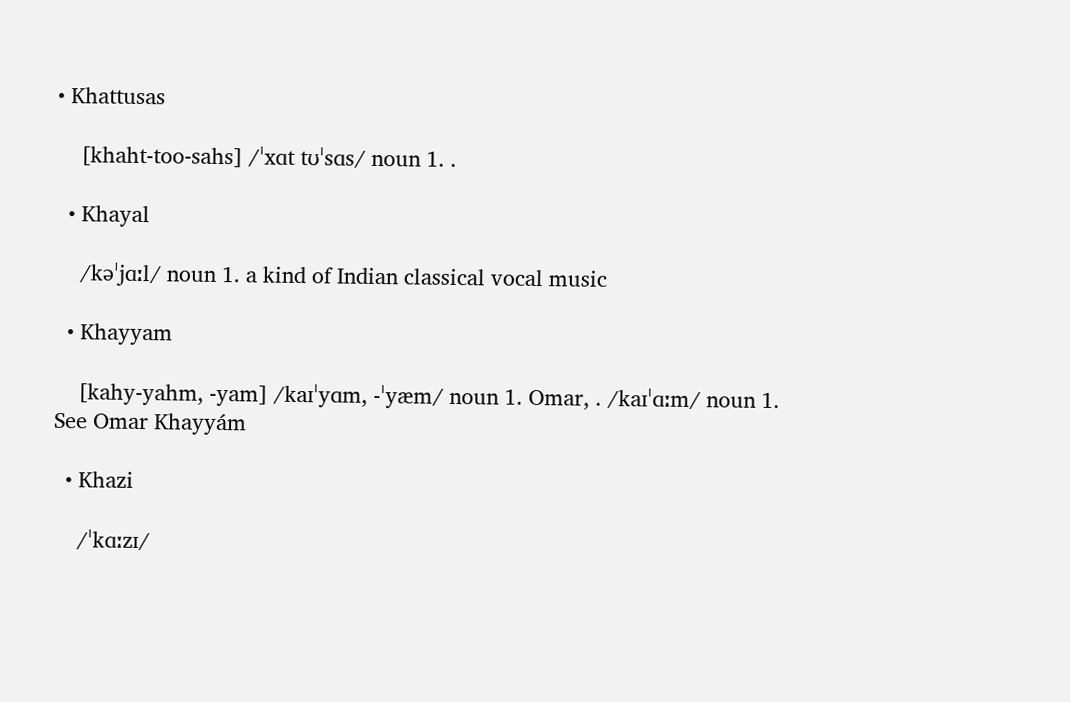• Khattusas

    [khaht-too-sahs] /ˈxɑt tʊˈsɑs/ noun 1. .

  • Khayal

    /kəˈjɑːl/ noun 1. a kind of Indian classical vocal music

  • Khayyam

    [kahy-yahm, -yam] /kaɪˈyɑm, -ˈyæm/ noun 1. Omar, . /kaɪˈɑːm/ noun 1. See Omar Khayyám

  • Khazi

    /ˈkɑːzɪ/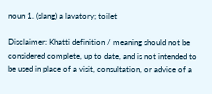noun 1. (slang) a lavatory; toilet

Disclaimer: Khatti definition / meaning should not be considered complete, up to date, and is not intended to be used in place of a visit, consultation, or advice of a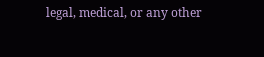legal, medical, or any other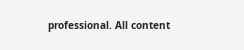professional. All content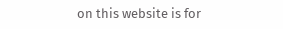on this website is for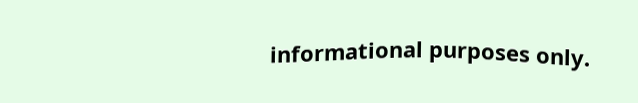informational purposes only.